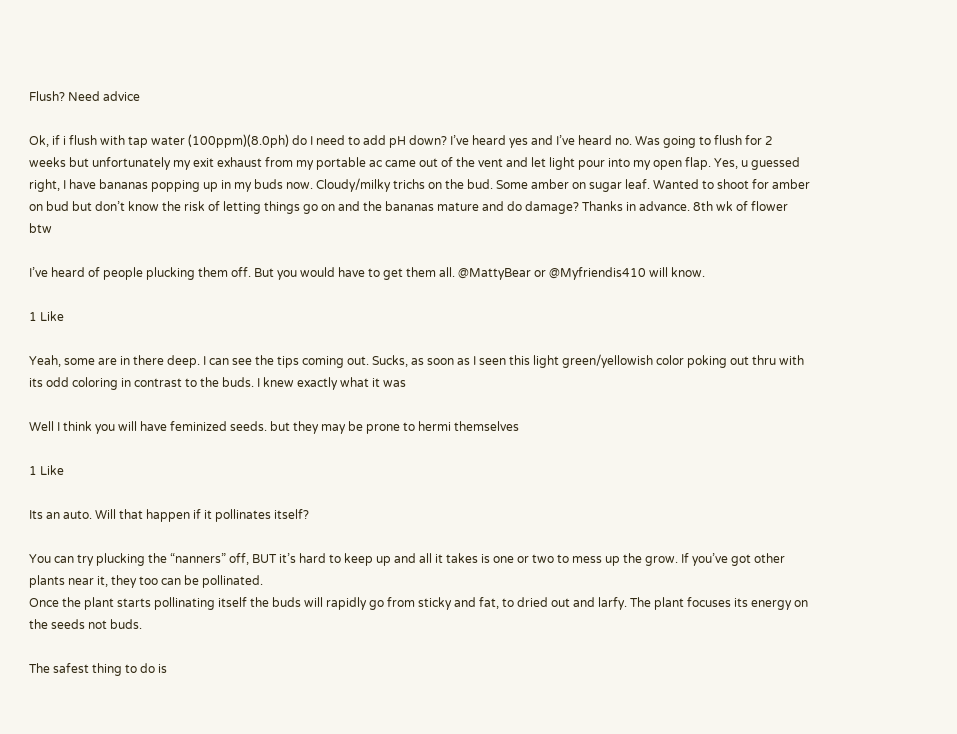Flush? Need advice

Ok, if i flush with tap water (100ppm)(8.0ph) do I need to add pH down? I’ve heard yes and I’ve heard no. Was going to flush for 2 weeks but unfortunately my exit exhaust from my portable ac came out of the vent and let light pour into my open flap. Yes, u guessed right, I have bananas popping up in my buds now. Cloudy/milky trichs on the bud. Some amber on sugar leaf. Wanted to shoot for amber on bud but don’t know the risk of letting things go on and the bananas mature and do damage? Thanks in advance. 8th wk of flower btw

I’ve heard of people plucking them off. But you would have to get them all. @MattyBear or @Myfriendis410 will know.

1 Like

Yeah, some are in there deep. I can see the tips coming out. Sucks, as soon as I seen this light green/yellowish color poking out thru with its odd coloring in contrast to the buds. I knew exactly what it was

Well I think you will have feminized seeds. but they may be prone to hermi themselves

1 Like

Its an auto. Will that happen if it pollinates itself?

You can try plucking the “nanners” off, BUT it’s hard to keep up and all it takes is one or two to mess up the grow. If you’ve got other plants near it, they too can be pollinated.
Once the plant starts pollinating itself the buds will rapidly go from sticky and fat, to dried out and larfy. The plant focuses its energy on the seeds not buds.

The safest thing to do is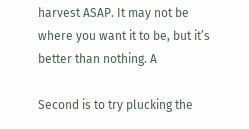harvest ASAP. It may not be where you want it to be, but it’s better than nothing. A

Second is to try plucking the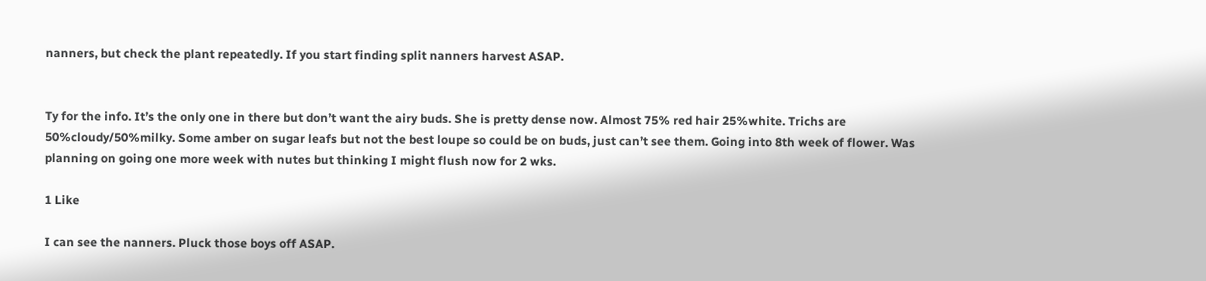nanners, but check the plant repeatedly. If you start finding split nanners harvest ASAP.


Ty for the info. It’s the only one in there but don’t want the airy buds. She is pretty dense now. Almost 75% red hair 25%white. Trichs are 50%cloudy/50%milky. Some amber on sugar leafs but not the best loupe so could be on buds, just can’t see them. Going into 8th week of flower. Was planning on going one more week with nutes but thinking I might flush now for 2 wks.

1 Like

I can see the nanners. Pluck those boys off ASAP.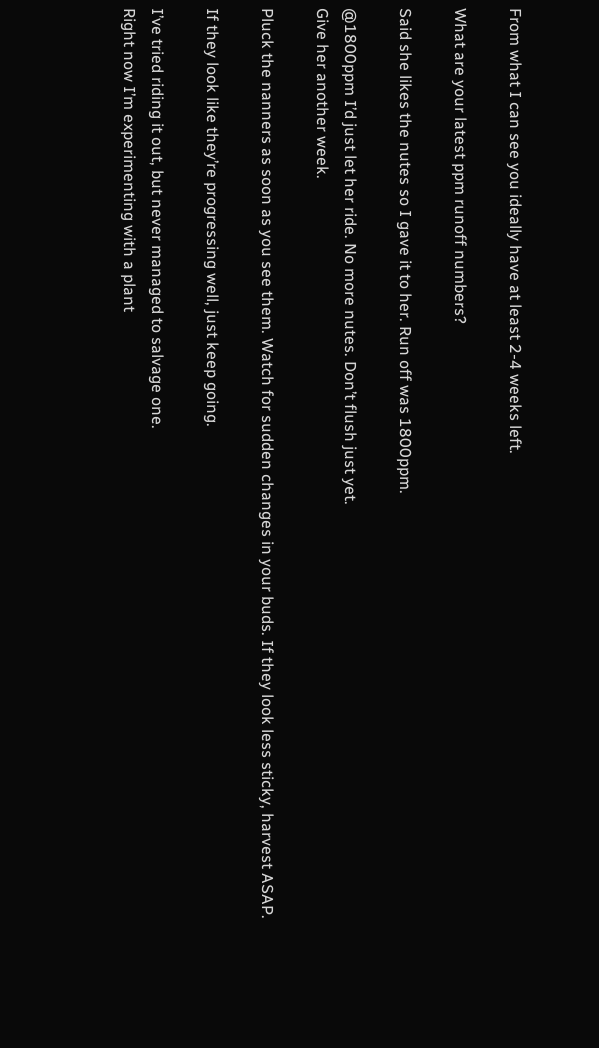From what I can see you ideally have at least 2-4 weeks left.

What are your latest ppm runoff numbers?

Said she likes the nutes so I gave it to her. Run off was 1800ppm.

@1800ppm I’d just let her ride. No more nutes. Don’t flush just yet.
Give her another week.

Pluck the nanners as soon as you see them. Watch for sudden changes in your buds. If they look less sticky, harvest ASAP.

If they look like they’re progressing well, just keep going.

I’ve tried riding it out, but never managed to salvage one.
Right now I’m experimenting with a plant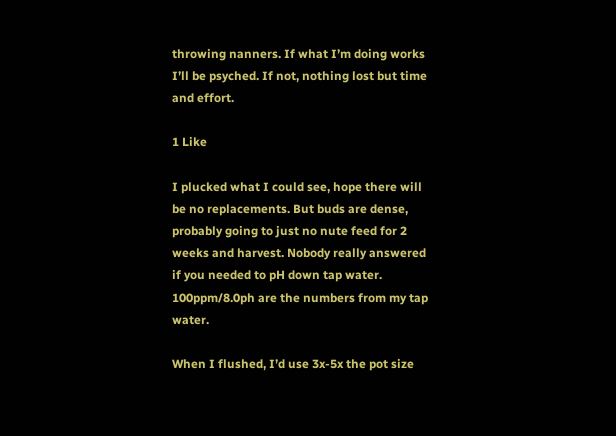throwing nanners. If what I’m doing works I’ll be psyched. If not, nothing lost but time and effort.

1 Like

I plucked what I could see, hope there will be no replacements. But buds are dense, probably going to just no nute feed for 2 weeks and harvest. Nobody really answered if you needed to pH down tap water. 100ppm/8.0ph are the numbers from my tap water.

When I flushed, I’d use 3x-5x the pot size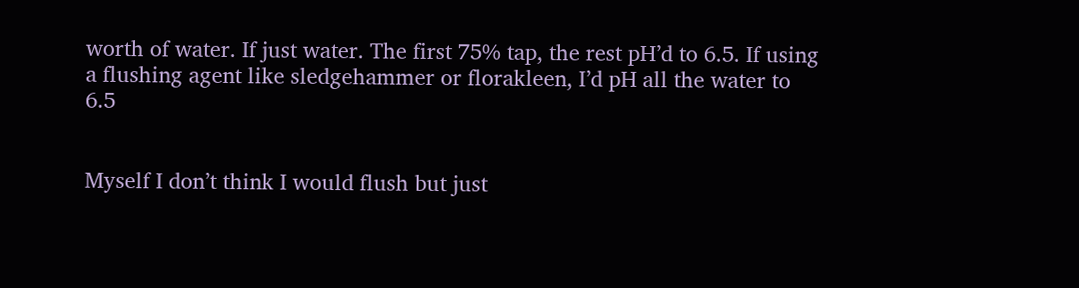worth of water. If just water. The first 75% tap, the rest pH’d to 6.5. If using a flushing agent like sledgehammer or florakleen, I’d pH all the water to 6.5


Myself I don’t think I would flush but just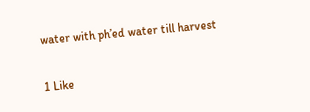water with ph’ed water till harvest

1 Like